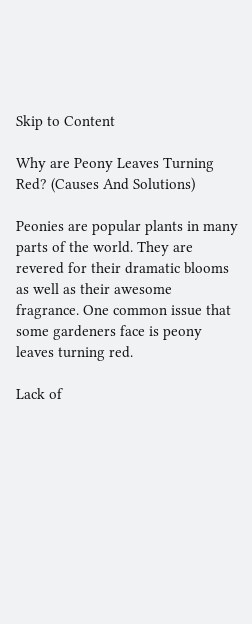Skip to Content

Why are Peony Leaves Turning Red? (Causes And Solutions)

Peonies are popular plants in many parts of the world. They are revered for their dramatic blooms as well as their awesome fragrance. One common issue that some gardeners face is peony leaves turning red.

Lack of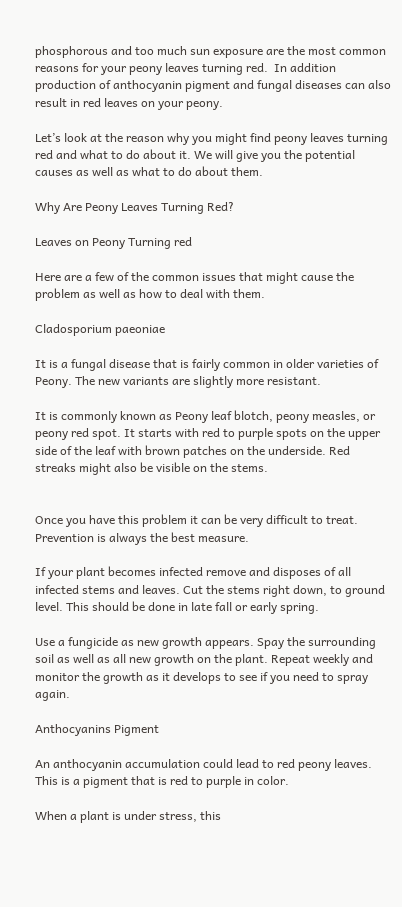phosphorous and too much sun exposure are the most common reasons for your peony leaves turning red.  In addition production of anthocyanin pigment and fungal diseases can also result in red leaves on your peony.

Let’s look at the reason why you might find peony leaves turning red and what to do about it. We will give you the potential causes as well as what to do about them.

Why Are Peony Leaves Turning Red?

Leaves on Peony Turning red

Here are a few of the common issues that might cause the problem as well as how to deal with them.

Cladosporium paeoniae

It is a fungal disease that is fairly common in older varieties of Peony. The new variants are slightly more resistant.

It is commonly known as Peony leaf blotch, peony measles, or peony red spot. It starts with red to purple spots on the upper side of the leaf with brown patches on the underside. Red streaks might also be visible on the stems.


Once you have this problem it can be very difficult to treat. Prevention is always the best measure.

If your plant becomes infected remove and disposes of all infected stems and leaves. Cut the stems right down, to ground level. This should be done in late fall or early spring.

Use a fungicide as new growth appears. Spay the surrounding soil as well as all new growth on the plant. Repeat weekly and monitor the growth as it develops to see if you need to spray again.

Anthocyanins Pigment

An anthocyanin accumulation could lead to red peony leaves. This is a pigment that is red to purple in color.

When a plant is under stress, this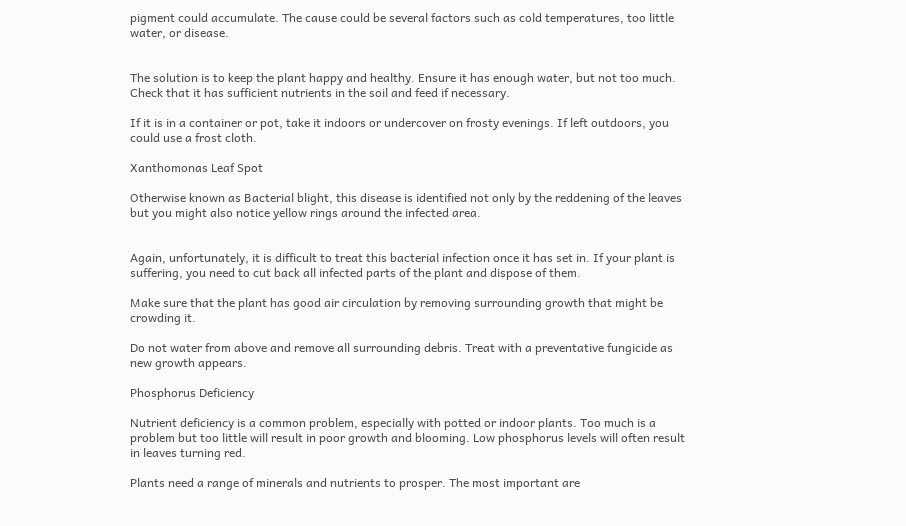pigment could accumulate. The cause could be several factors such as cold temperatures, too little water, or disease.


The solution is to keep the plant happy and healthy. Ensure it has enough water, but not too much. Check that it has sufficient nutrients in the soil and feed if necessary.

If it is in a container or pot, take it indoors or undercover on frosty evenings. If left outdoors, you could use a frost cloth.

Xanthomonas Leaf Spot

Otherwise known as Bacterial blight, this disease is identified not only by the reddening of the leaves but you might also notice yellow rings around the infected area.


Again, unfortunately, it is difficult to treat this bacterial infection once it has set in. If your plant is suffering, you need to cut back all infected parts of the plant and dispose of them.

Make sure that the plant has good air circulation by removing surrounding growth that might be crowding it.

Do not water from above and remove all surrounding debris. Treat with a preventative fungicide as new growth appears.

Phosphorus Deficiency

Nutrient deficiency is a common problem, especially with potted or indoor plants. Too much is a problem but too little will result in poor growth and blooming. Low phosphorus levels will often result in leaves turning red.

Plants need a range of minerals and nutrients to prosper. The most important are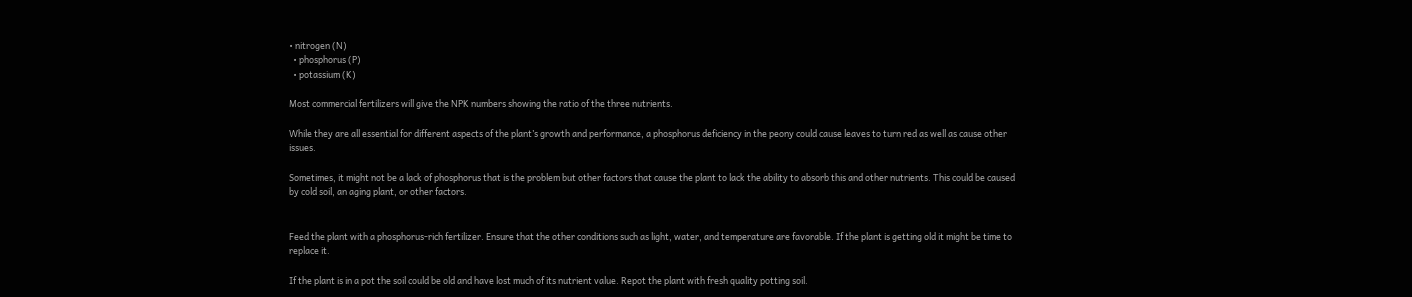• nitrogen (N)
  • phosphorus (P)
  • potassium (K)

Most commercial fertilizers will give the NPK numbers showing the ratio of the three nutrients.

While they are all essential for different aspects of the plant’s growth and performance, a phosphorus deficiency in the peony could cause leaves to turn red as well as cause other issues.

Sometimes, it might not be a lack of phosphorus that is the problem but other factors that cause the plant to lack the ability to absorb this and other nutrients. This could be caused by cold soil, an aging plant, or other factors.


Feed the plant with a phosphorus-rich fertilizer. Ensure that the other conditions such as light, water, and temperature are favorable. If the plant is getting old it might be time to replace it.

If the plant is in a pot the soil could be old and have lost much of its nutrient value. Repot the plant with fresh quality potting soil.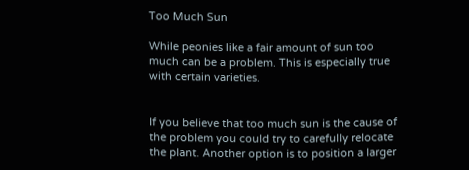Too Much Sun

While peonies like a fair amount of sun too much can be a problem. This is especially true with certain varieties.


If you believe that too much sun is the cause of the problem you could try to carefully relocate the plant. Another option is to position a larger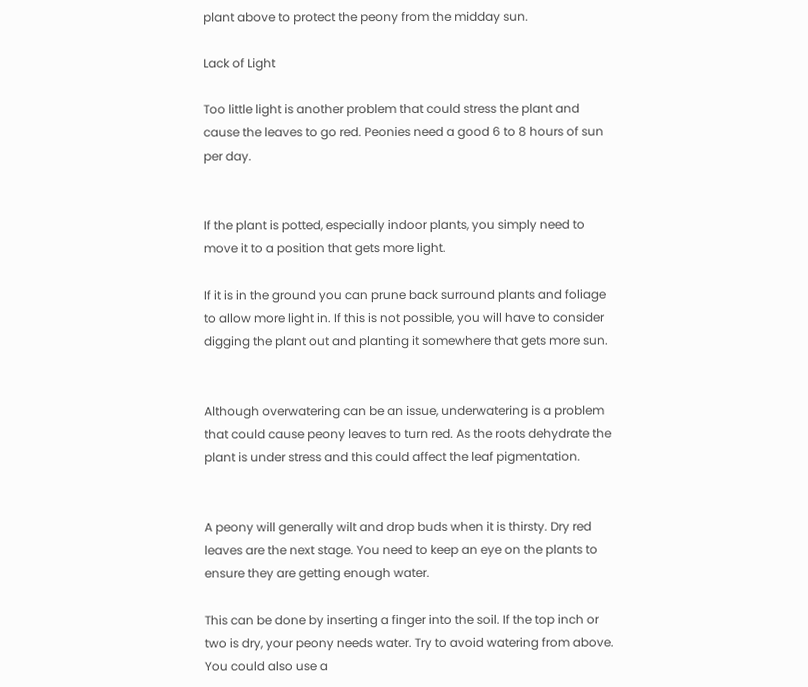plant above to protect the peony from the midday sun.

Lack of Light

Too little light is another problem that could stress the plant and cause the leaves to go red. Peonies need a good 6 to 8 hours of sun per day.


If the plant is potted, especially indoor plants, you simply need to move it to a position that gets more light.

If it is in the ground you can prune back surround plants and foliage to allow more light in. If this is not possible, you will have to consider digging the plant out and planting it somewhere that gets more sun.


Although overwatering can be an issue, underwatering is a problem that could cause peony leaves to turn red. As the roots dehydrate the plant is under stress and this could affect the leaf pigmentation.


A peony will generally wilt and drop buds when it is thirsty. Dry red leaves are the next stage. You need to keep an eye on the plants to ensure they are getting enough water.

This can be done by inserting a finger into the soil. If the top inch or two is dry, your peony needs water. Try to avoid watering from above. You could also use a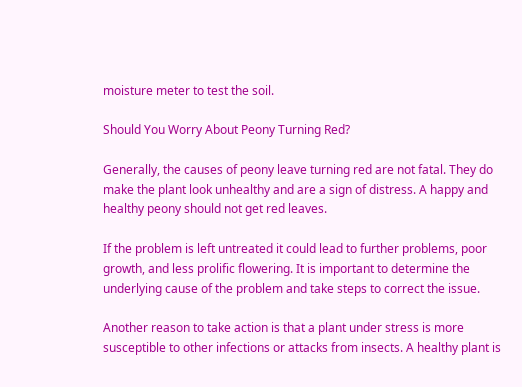moisture meter to test the soil.

Should You Worry About Peony Turning Red?

Generally, the causes of peony leave turning red are not fatal. They do make the plant look unhealthy and are a sign of distress. A happy and healthy peony should not get red leaves.

If the problem is left untreated it could lead to further problems, poor growth, and less prolific flowering. It is important to determine the underlying cause of the problem and take steps to correct the issue.

Another reason to take action is that a plant under stress is more susceptible to other infections or attacks from insects. A healthy plant is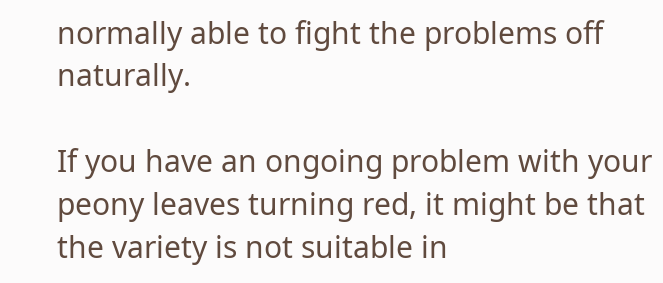normally able to fight the problems off naturally.

If you have an ongoing problem with your peony leaves turning red, it might be that the variety is not suitable in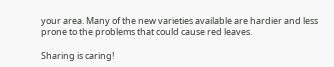your area. Many of the new varieties available are hardier and less prone to the problems that could cause red leaves.

Sharing is caring!